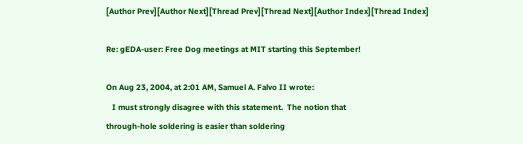[Author Prev][Author Next][Thread Prev][Thread Next][Author Index][Thread Index]

Re: gEDA-user: Free Dog meetings at MIT starting this September!

On Aug 23, 2004, at 2:01 AM, Samuel A. Falvo II wrote:
   I must strongly disagree with this statement.  The notion that
through-hole soldering is easier than soldering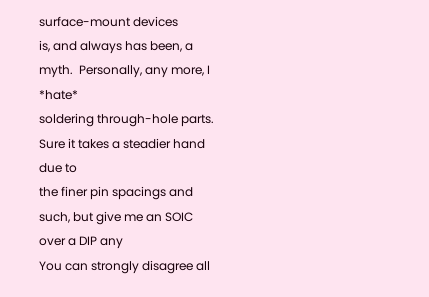surface-mount devices
is, and always has been, a myth.  Personally, any more, I *hate*
soldering through-hole parts.  Sure it takes a steadier hand due to
the finer pin spacings and such, but give me an SOIC over a DIP any
You can strongly disagree all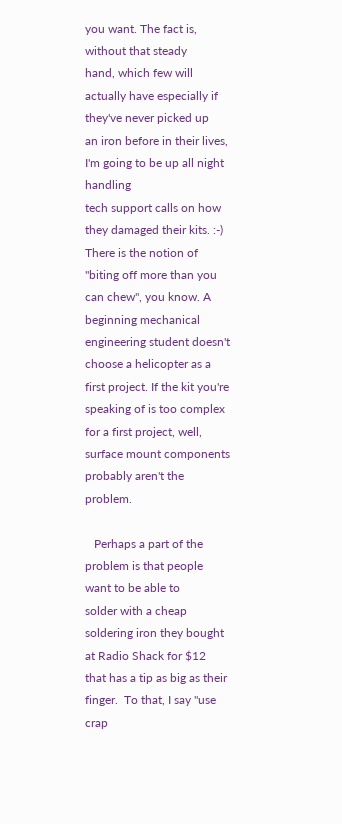you want. The fact is, without that steady
hand, which few will actually have especially if they've never picked up
an iron before in their lives, I'm going to be up all night handling
tech support calls on how they damaged their kits. :-)
There is the notion of "biting off more than you can chew", you know. A beginning mechanical engineering student doesn't choose a helicopter as a first project. If the kit you're speaking of is too complex for a first project, well, surface mount components probably aren't the problem.

   Perhaps a part of the problem is that people want to be able to
solder with a cheap soldering iron they bought at Radio Shack for $12
that has a tip as big as their finger.  To that, I say "use crap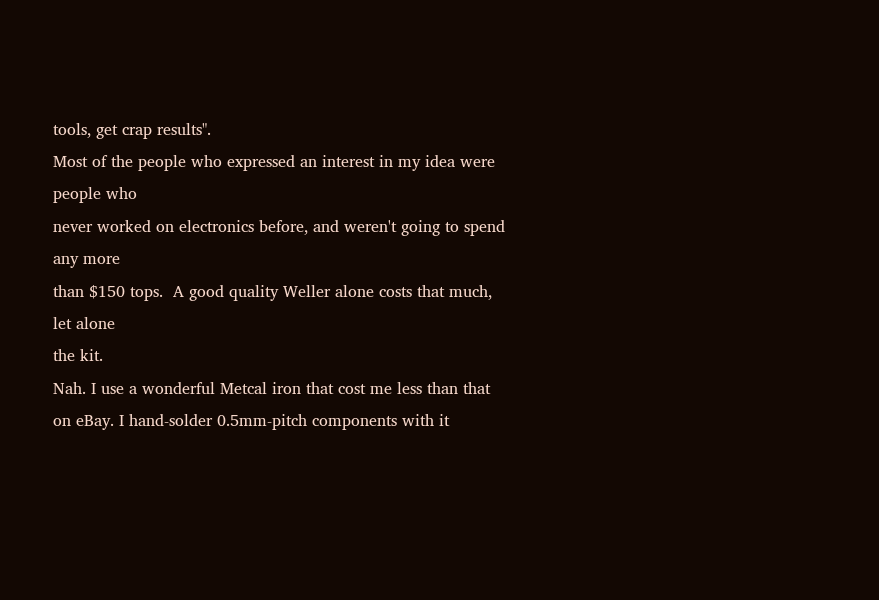tools, get crap results".
Most of the people who expressed an interest in my idea were people who
never worked on electronics before, and weren't going to spend any more
than $150 tops.  A good quality Weller alone costs that much, let alone
the kit.
Nah. I use a wonderful Metcal iron that cost me less than that on eBay. I hand-solder 0.5mm-pitch components with it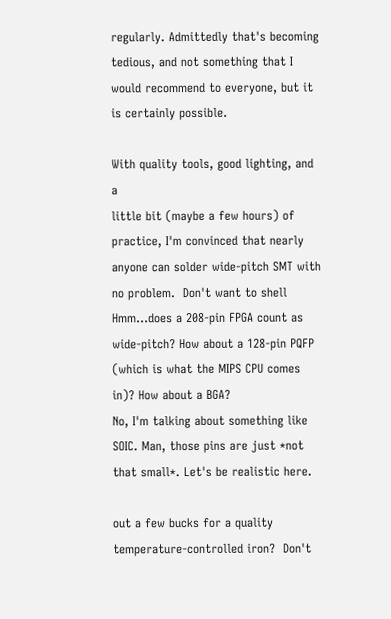regularly. Admittedly that's becoming tedious, and not something that I would recommend to everyone, but it is certainly possible.

With quality tools, good lighting, and a
little bit (maybe a few hours) of practice, I'm convinced that nearly
anyone can solder wide-pitch SMT with no problem.  Don't want to shell
Hmm...does a 208-pin FPGA count as wide-pitch? How about a 128-pin PQFP
(which is what the MIPS CPU comes in)? How about a BGA?
No, I'm talking about something like SOIC. Man, those pins are just *not that small*. Let's be realistic here.

out a few bucks for a quality temperature-controlled iron?  Don't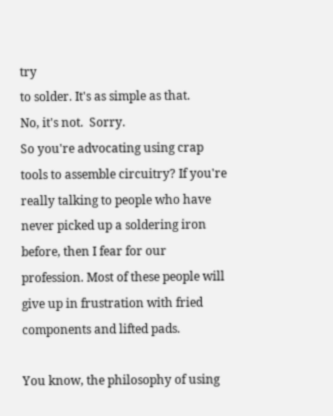try
to solder. It's as simple as that.
No, it's not.  Sorry.
So you're advocating using crap tools to assemble circuitry? If you're really talking to people who have never picked up a soldering iron before, then I fear for our profession. Most of these people will give up in frustration with fried components and lifted pads.

You know, the philosophy of using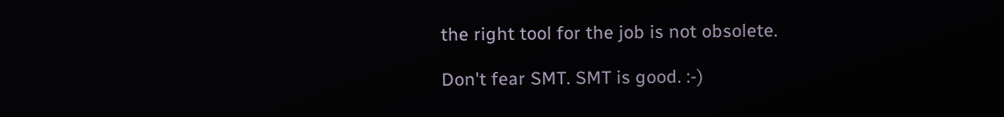the right tool for the job is not obsolete.

Don't fear SMT. SMT is good. :-)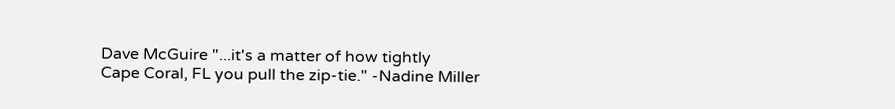Dave McGuire "...it's a matter of how tightly
Cape Coral, FL you pull the zip-tie." -Nadine Miller